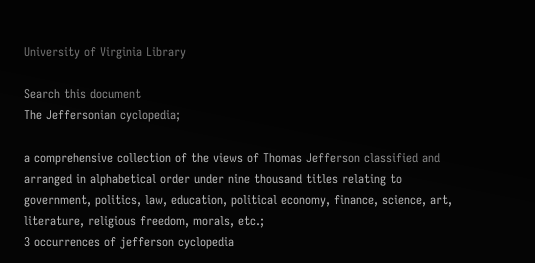University of Virginia Library

Search this document
The Jeffersonian cyclopedia;

a comprehensive collection of the views of Thomas Jefferson classified and arranged in alphabetical order under nine thousand titles relating to government, politics, law, education, political economy, finance, science, art, literature, religious freedom, morals, etc.;
3 occurrences of jefferson cyclopedia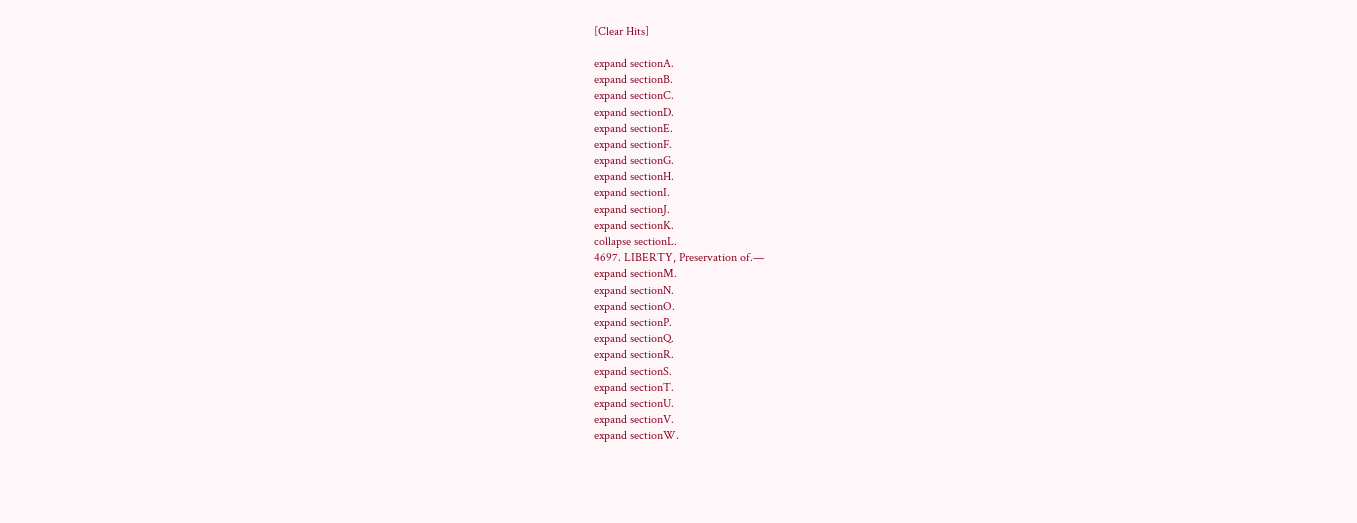[Clear Hits]

expand sectionA.
expand sectionB.
expand sectionC.
expand sectionD.
expand sectionE.
expand sectionF.
expand sectionG.
expand sectionH.
expand sectionI.
expand sectionJ.
expand sectionK.
collapse sectionL.
4697. LIBERTY, Preservation of.—
expand sectionM.
expand sectionN.
expand sectionO.
expand sectionP.
expand sectionQ.
expand sectionR.
expand sectionS.
expand sectionT.
expand sectionU.
expand sectionV.
expand sectionW.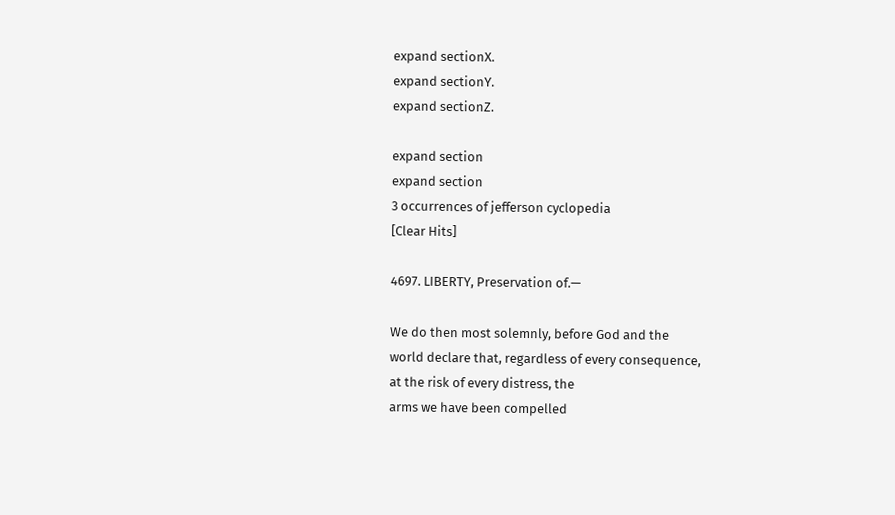expand sectionX.
expand sectionY.
expand sectionZ.

expand section
expand section
3 occurrences of jefferson cyclopedia
[Clear Hits]

4697. LIBERTY, Preservation of.—

We do then most solemnly, before God and the
world declare that, regardless of every consequence,
at the risk of every distress, the
arms we have been compelled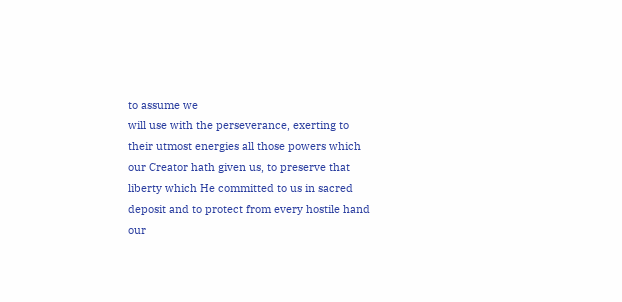to assume we
will use with the perseverance, exerting to
their utmost energies all those powers which
our Creator hath given us, to preserve that
liberty which He committed to us in sacred
deposit and to protect from every hostile hand
our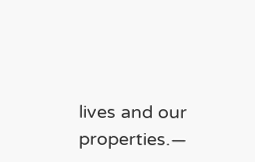lives and our properties.—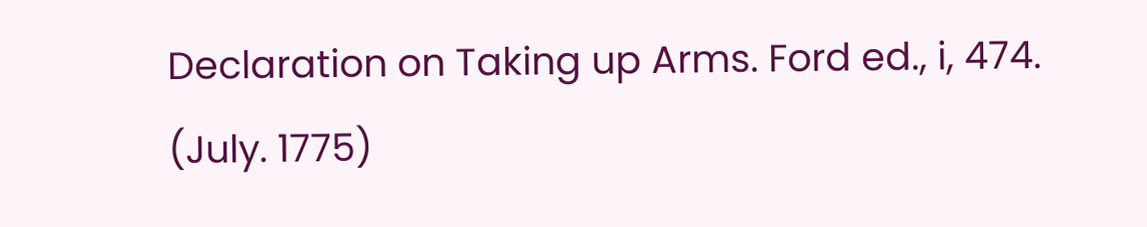Declaration on Taking up Arms. Ford ed., i, 474.
(July. 1775)